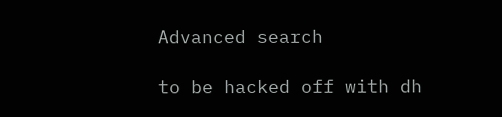Advanced search

to be hacked off with dh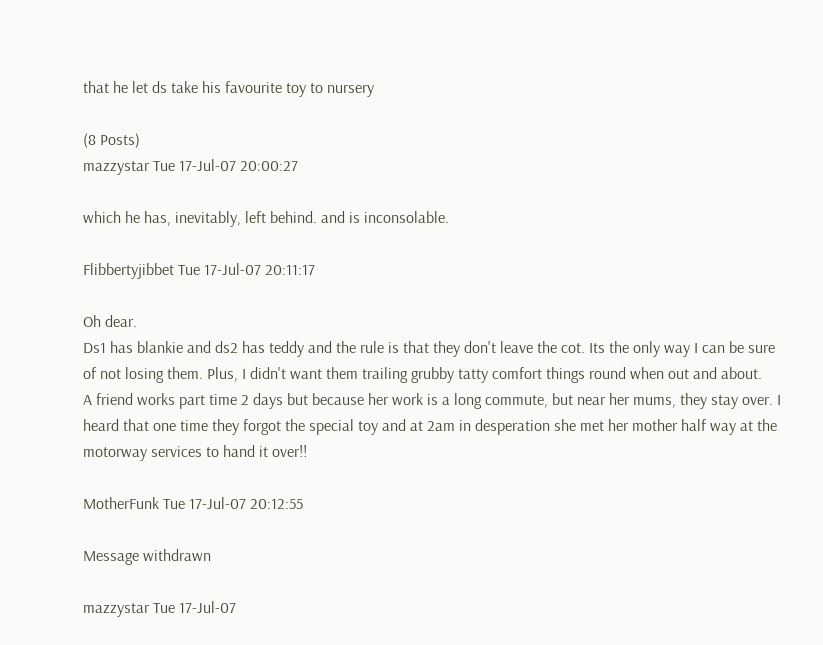that he let ds take his favourite toy to nursery

(8 Posts)
mazzystar Tue 17-Jul-07 20:00:27

which he has, inevitably, left behind. and is inconsolable.

Flibbertyjibbet Tue 17-Jul-07 20:11:17

Oh dear.
Ds1 has blankie and ds2 has teddy and the rule is that they don't leave the cot. Its the only way I can be sure of not losing them. Plus, I didn't want them trailing grubby tatty comfort things round when out and about.
A friend works part time 2 days but because her work is a long commute, but near her mums, they stay over. I heard that one time they forgot the special toy and at 2am in desperation she met her mother half way at the motorway services to hand it over!!

MotherFunk Tue 17-Jul-07 20:12:55

Message withdrawn

mazzystar Tue 17-Jul-07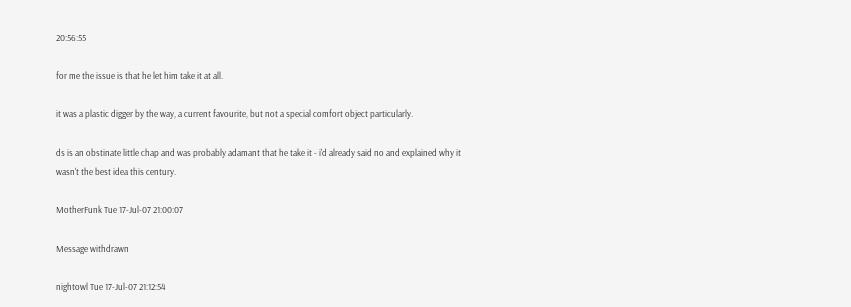20:56:55

for me the issue is that he let him take it at all.

it was a plastic digger by the way, a current favourite, but not a special comfort object particularly.

ds is an obstinate little chap and was probably adamant that he take it - i'd already said no and explained why it wasn't the best idea this century.

MotherFunk Tue 17-Jul-07 21:00:07

Message withdrawn

nightowl Tue 17-Jul-07 21:12:54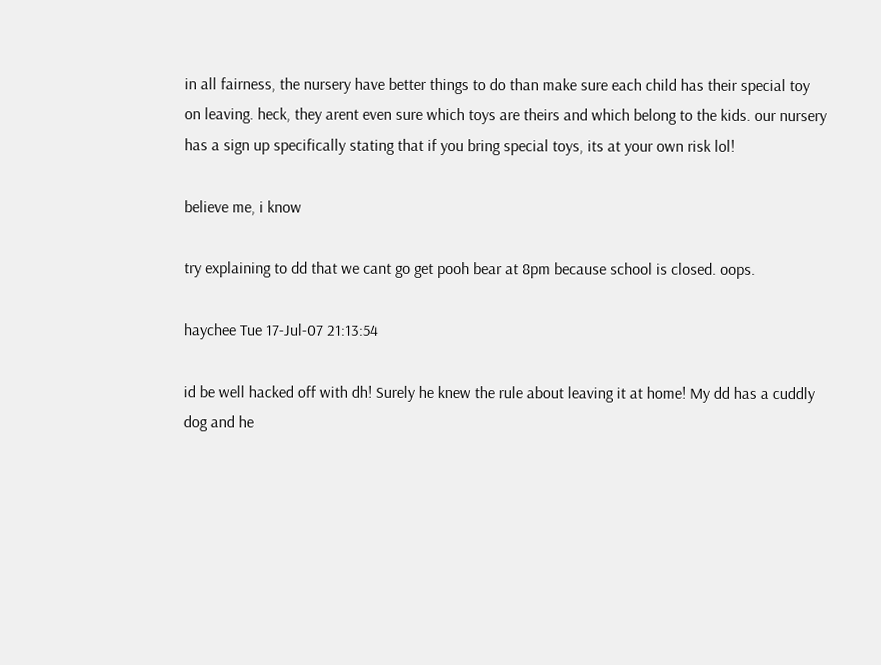in all fairness, the nursery have better things to do than make sure each child has their special toy on leaving. heck, they arent even sure which toys are theirs and which belong to the kids. our nursery has a sign up specifically stating that if you bring special toys, its at your own risk lol!

believe me, i know

try explaining to dd that we cant go get pooh bear at 8pm because school is closed. oops.

haychee Tue 17-Jul-07 21:13:54

id be well hacked off with dh! Surely he knew the rule about leaving it at home! My dd has a cuddly dog and he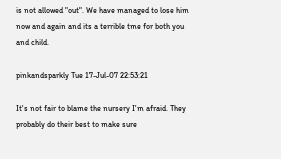is not allowed "out". We have managed to lose him now and again and its a terrible tme for both you and child.

pinkandsparkly Tue 17-Jul-07 22:53:21

It's not fair to blame the nursery I'm afraid. They probably do their best to make sure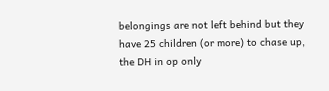belongings are not left behind but they have 25 children (or more) to chase up, the DH in op only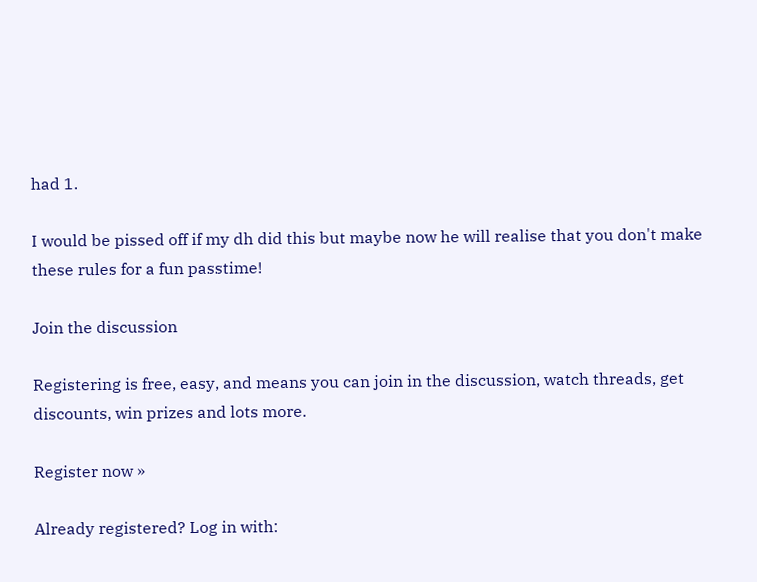had 1.

I would be pissed off if my dh did this but maybe now he will realise that you don't make these rules for a fun passtime!

Join the discussion

Registering is free, easy, and means you can join in the discussion, watch threads, get discounts, win prizes and lots more.

Register now »

Already registered? Log in with: